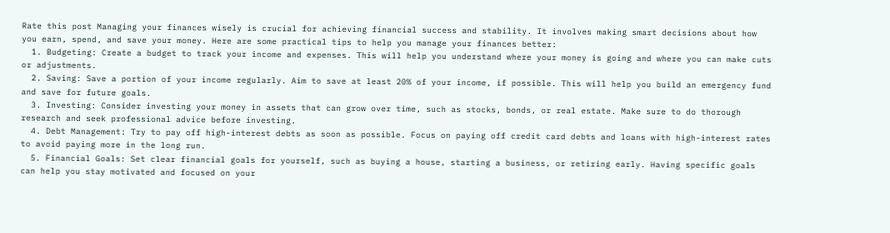Rate this post Managing your finances wisely is crucial for achieving financial success and stability. It involves making smart decisions about how you earn, spend, and save your money. Here are some practical tips to help you manage your finances better:
  1. Budgeting: Create a budget to track your income and expenses. This will help you understand where your money is going and where you can make cuts or adjustments.
  2. Saving: Save a portion of your income regularly. Aim to save at least 20% of your income, if possible. This will help you build an emergency fund and save for future goals.
  3. Investing: Consider investing your money in assets that can grow over time, such as stocks, bonds, or real estate. Make sure to do thorough research and seek professional advice before investing.
  4. Debt Management: Try to pay off high-interest debts as soon as possible. Focus on paying off credit card debts and loans with high-interest rates to avoid paying more in the long run.
  5. Financial Goals: Set clear financial goals for yourself, such as buying a house, starting a business, or retiring early. Having specific goals can help you stay motivated and focused on your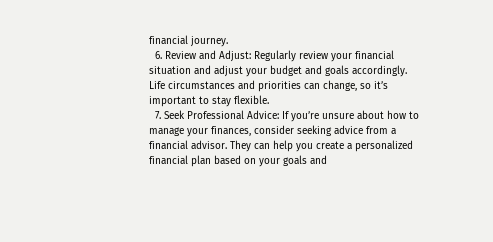financial journey.
  6. Review and Adjust: Regularly review your financial situation and adjust your budget and goals accordingly. Life circumstances and priorities can change, so it’s important to stay flexible.
  7. Seek Professional Advice: If you’re unsure about how to manage your finances, consider seeking advice from a financial advisor. They can help you create a personalized financial plan based on your goals and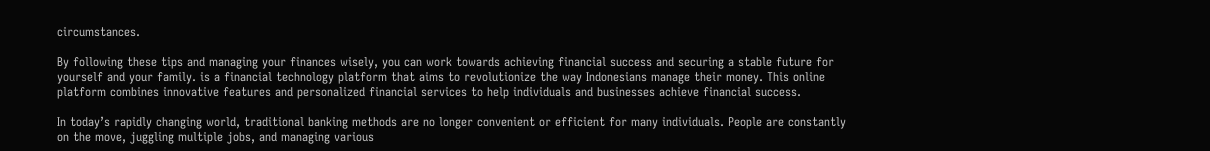circumstances.

By following these tips and managing your finances wisely, you can work towards achieving financial success and securing a stable future for yourself and your family. is a financial technology platform that aims to revolutionize the way Indonesians manage their money. This online platform combines innovative features and personalized financial services to help individuals and businesses achieve financial success.

In today’s rapidly changing world, traditional banking methods are no longer convenient or efficient for many individuals. People are constantly on the move, juggling multiple jobs, and managing various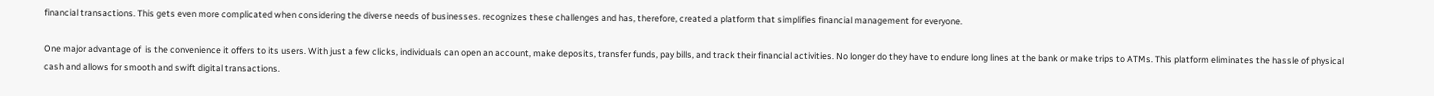financial transactions. This gets even more complicated when considering the diverse needs of businesses. recognizes these challenges and has, therefore, created a platform that simplifies financial management for everyone.

One major advantage of  is the convenience it offers to its users. With just a few clicks, individuals can open an account, make deposits, transfer funds, pay bills, and track their financial activities. No longer do they have to endure long lines at the bank or make trips to ATMs. This platform eliminates the hassle of physical cash and allows for smooth and swift digital transactions.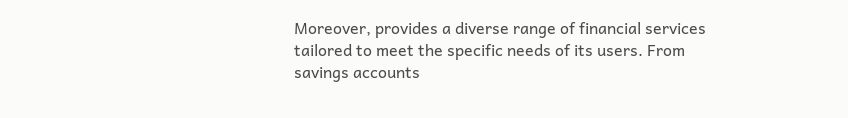Moreover, provides a diverse range of financial services tailored to meet the specific needs of its users. From savings accounts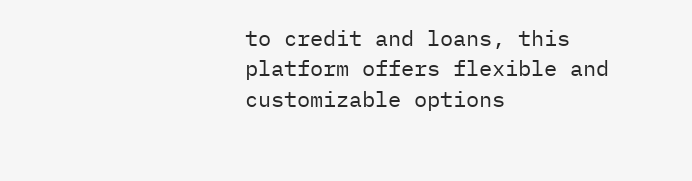to credit and loans, this platform offers flexible and customizable options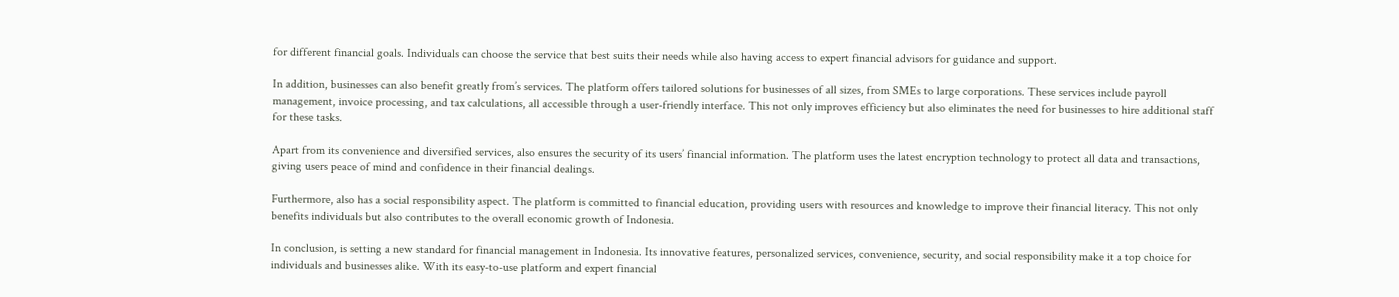for different financial goals. Individuals can choose the service that best suits their needs while also having access to expert financial advisors for guidance and support.

In addition, businesses can also benefit greatly from’s services. The platform offers tailored solutions for businesses of all sizes, from SMEs to large corporations. These services include payroll management, invoice processing, and tax calculations, all accessible through a user-friendly interface. This not only improves efficiency but also eliminates the need for businesses to hire additional staff for these tasks.

Apart from its convenience and diversified services, also ensures the security of its users’ financial information. The platform uses the latest encryption technology to protect all data and transactions, giving users peace of mind and confidence in their financial dealings.

Furthermore, also has a social responsibility aspect. The platform is committed to financial education, providing users with resources and knowledge to improve their financial literacy. This not only benefits individuals but also contributes to the overall economic growth of Indonesia.

In conclusion, is setting a new standard for financial management in Indonesia. Its innovative features, personalized services, convenience, security, and social responsibility make it a top choice for individuals and businesses alike. With its easy-to-use platform and expert financial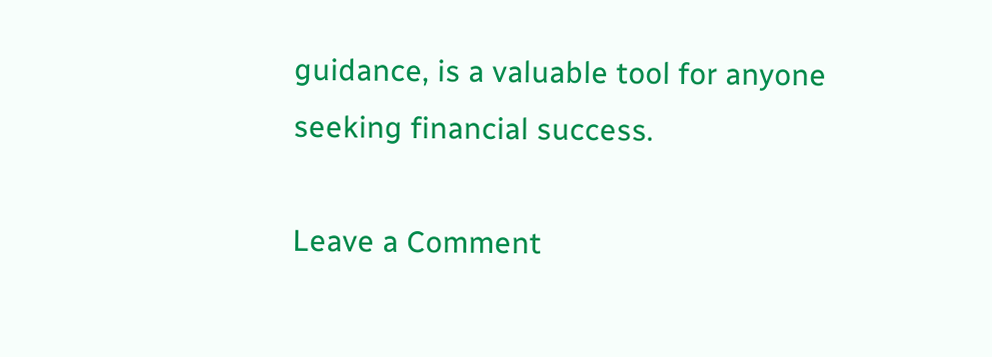guidance, is a valuable tool for anyone seeking financial success.

Leave a Comment